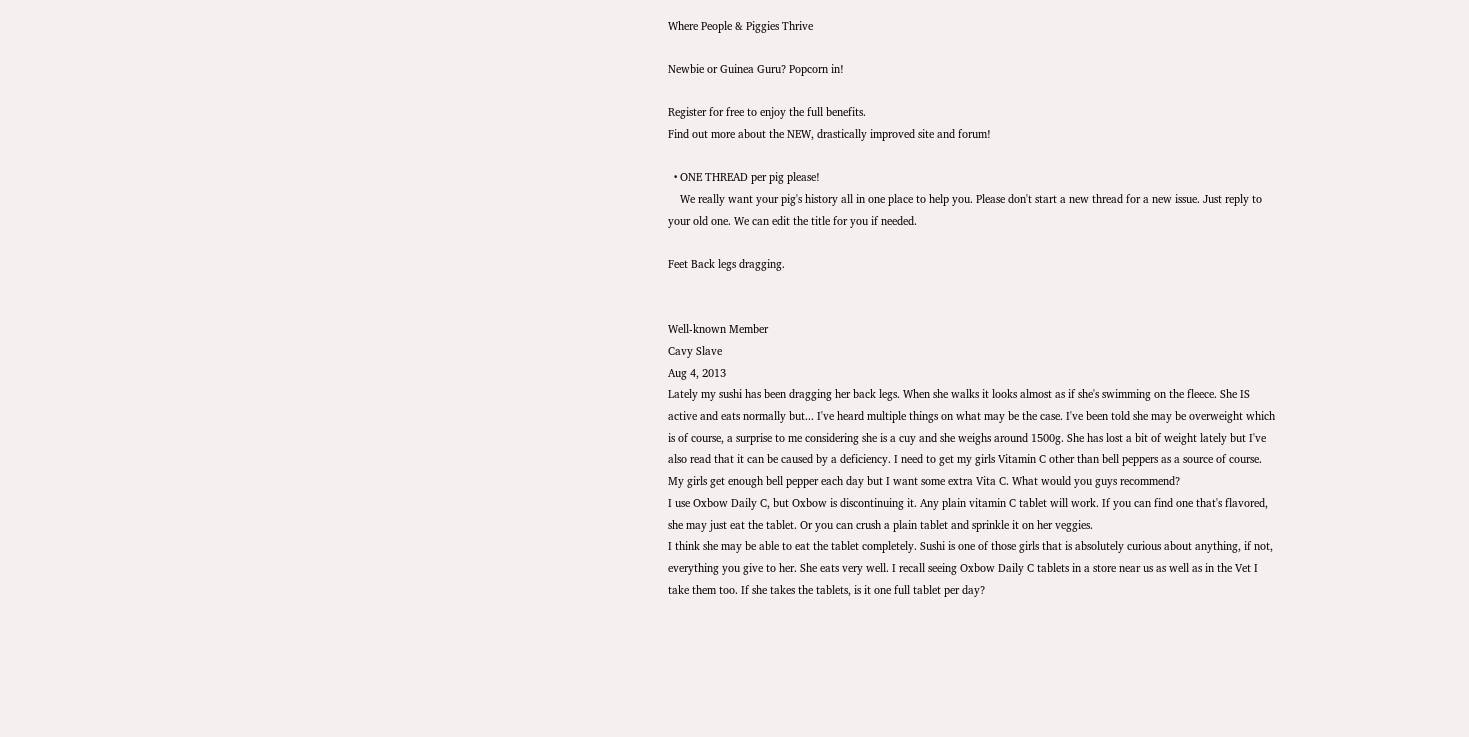Where People & Piggies Thrive

Newbie or Guinea Guru? Popcorn in!

Register for free to enjoy the full benefits.
Find out more about the NEW, drastically improved site and forum!

  • ONE THREAD per pig please!
    We really want your pig's history all in one place to help you. Please don't start a new thread for a new issue. Just reply to your old one. We can edit the title for you if needed.

Feet Back legs dragging.


Well-known Member
Cavy Slave
Aug 4, 2013
Lately my sushi has been dragging her back legs. When she walks it looks almost as if she's swimming on the fleece. She IS active and eats normally but... I've heard multiple things on what may be the case. I've been told she may be overweight which is of course, a surprise to me considering she is a cuy and she weighs around 1500g. She has lost a bit of weight lately but I've also read that it can be caused by a deficiency. I need to get my girls Vitamin C other than bell peppers as a source of course. My girls get enough bell pepper each day but I want some extra Vita C. What would you guys recommend?
I use Oxbow Daily C, but Oxbow is discontinuing it. Any plain vitamin C tablet will work. If you can find one that's flavored, she may just eat the tablet. Or you can crush a plain tablet and sprinkle it on her veggies.
I think she may be able to eat the tablet completely. Sushi is one of those girls that is absolutely curious about anything, if not, everything you give to her. She eats very well. I recall seeing Oxbow Daily C tablets in a store near us as well as in the Vet I take them too. If she takes the tablets, is it one full tablet per day?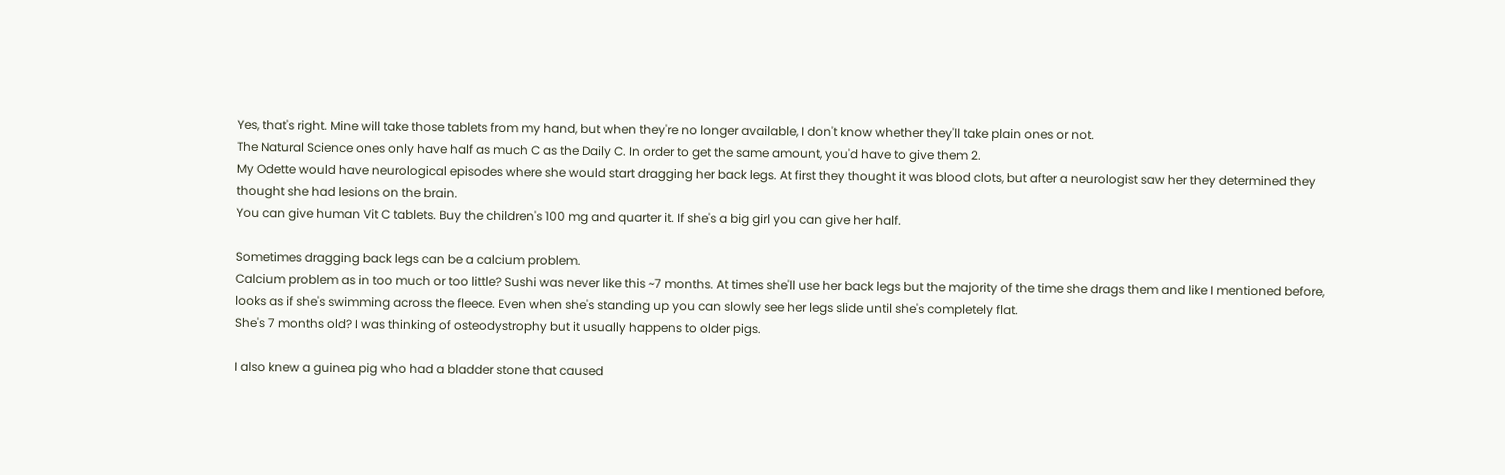Yes, that's right. Mine will take those tablets from my hand, but when they're no longer available, I don't know whether they'll take plain ones or not.
The Natural Science ones only have half as much C as the Daily C. In order to get the same amount, you'd have to give them 2.
My Odette would have neurological episodes where she would start dragging her back legs. At first they thought it was blood clots, but after a neurologist saw her they determined they thought she had lesions on the brain.
You can give human Vit C tablets. Buy the children's 100 mg and quarter it. If she's a big girl you can give her half.

Sometimes dragging back legs can be a calcium problem.
Calcium problem as in too much or too little? Sushi was never like this ~7 months. At times she'll use her back legs but the majority of the time she drags them and like I mentioned before, looks as if she's swimming across the fleece. Even when she's standing up you can slowly see her legs slide until she's completely flat.
She's 7 months old? I was thinking of osteodystrophy but it usually happens to older pigs.

I also knew a guinea pig who had a bladder stone that caused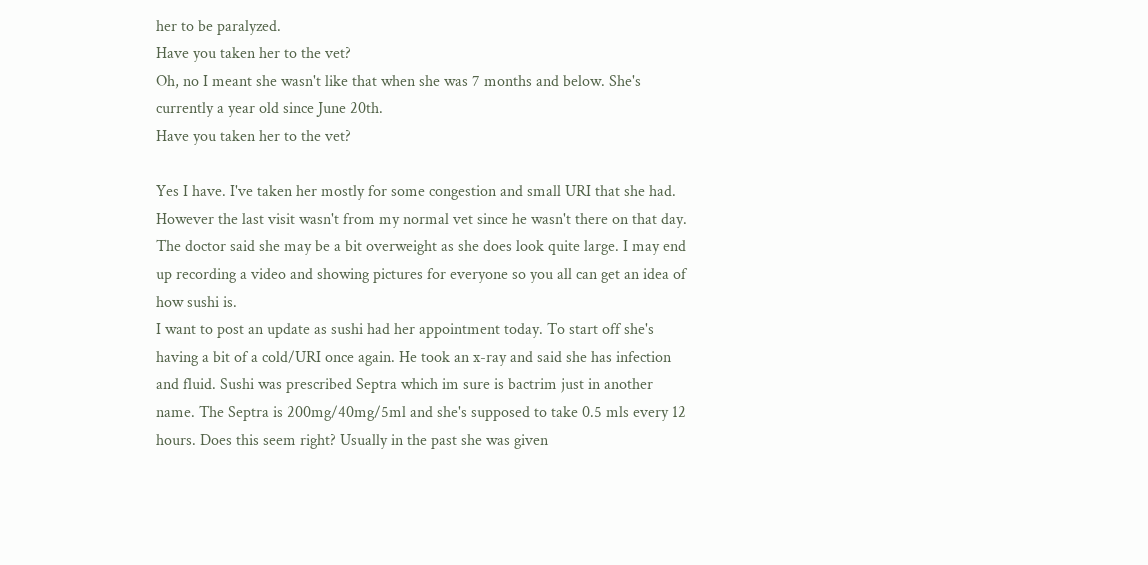her to be paralyzed.
Have you taken her to the vet?
Oh, no I meant she wasn't like that when she was 7 months and below. She's currently a year old since June 20th.
Have you taken her to the vet?

Yes I have. I've taken her mostly for some congestion and small URI that she had. However the last visit wasn't from my normal vet since he wasn't there on that day. The doctor said she may be a bit overweight as she does look quite large. I may end up recording a video and showing pictures for everyone so you all can get an idea of how sushi is.
I want to post an update as sushi had her appointment today. To start off she's having a bit of a cold/URI once again. He took an x-ray and said she has infection and fluid. Sushi was prescribed Septra which im sure is bactrim just in another name. The Septra is 200mg/40mg/5ml and she's supposed to take 0.5 mls every 12 hours. Does this seem right? Usually in the past she was given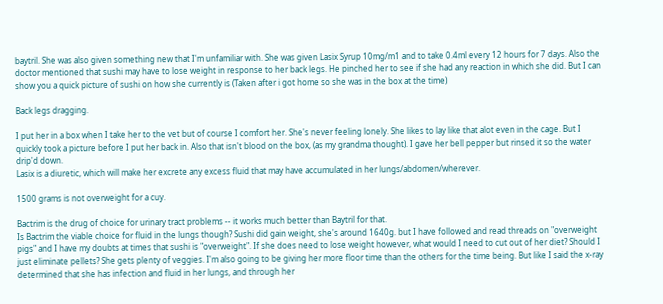baytril. She was also given something new that I'm unfamiliar with. She was given Lasix Syrup 10mg/m1 and to take 0.4ml every 12 hours for 7 days. Also the doctor mentioned that sushi may have to lose weight in response to her back legs. He pinched her to see if she had any reaction in which she did. But I can show you a quick picture of sushi on how she currently is (Taken after i got home so she was in the box at the time)

Back legs dragging.

I put her in a box when I take her to the vet but of course I comfort her. She's never feeling lonely. She likes to lay like that alot even in the cage. But I quickly took a picture before I put her back in. Also that isn't blood on the box, (as my grandma thought). I gave her bell pepper but rinsed it so the water drip'd down.
Lasix is a diuretic, which will make her excrete any excess fluid that may have accumulated in her lungs/abdomen/wherever.

1500 grams is not overweight for a cuy.

Bactrim is the drug of choice for urinary tract problems -- it works much better than Baytril for that.
Is Bactrim the viable choice for fluid in the lungs though? Sushi did gain weight, she's around 1640g. but I have followed and read threads on "overweight pigs" and I have my doubts at times that sushi is "overweight". If she does need to lose weight however, what would I need to cut out of her diet? Should I just eliminate pellets? She gets plenty of veggies. I'm also going to be giving her more floor time than the others for the time being. But like I said the x-ray determined that she has infection and fluid in her lungs, and through her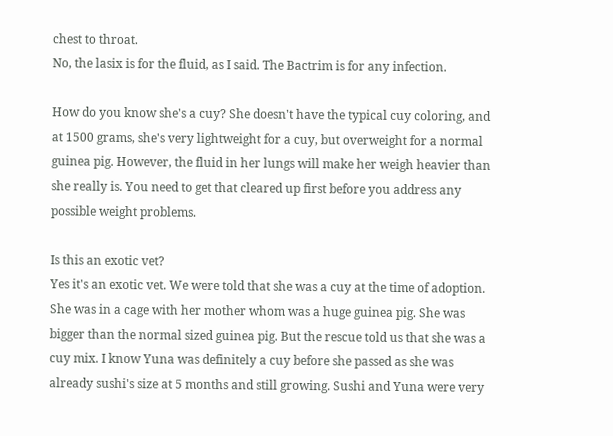chest to throat.
No, the lasix is for the fluid, as I said. The Bactrim is for any infection.

How do you know she's a cuy? She doesn't have the typical cuy coloring, and at 1500 grams, she's very lightweight for a cuy, but overweight for a normal guinea pig. However, the fluid in her lungs will make her weigh heavier than she really is. You need to get that cleared up first before you address any possible weight problems.

Is this an exotic vet?
Yes it's an exotic vet. We were told that she was a cuy at the time of adoption. She was in a cage with her mother whom was a huge guinea pig. She was bigger than the normal sized guinea pig. But the rescue told us that she was a cuy mix. I know Yuna was definitely a cuy before she passed as she was already sushi's size at 5 months and still growing. Sushi and Yuna were very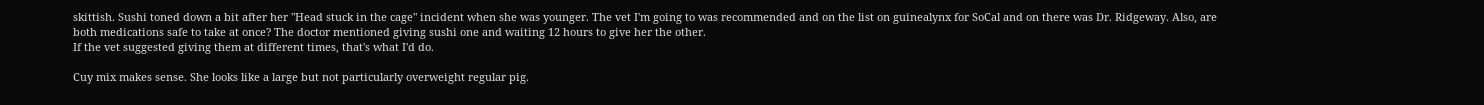skittish. Sushi toned down a bit after her "Head stuck in the cage" incident when she was younger. The vet I'm going to was recommended and on the list on guinealynx for SoCal and on there was Dr. Ridgeway. Also, are both medications safe to take at once? The doctor mentioned giving sushi one and waiting 12 hours to give her the other.
If the vet suggested giving them at different times, that's what I'd do.

Cuy mix makes sense. She looks like a large but not particularly overweight regular pig.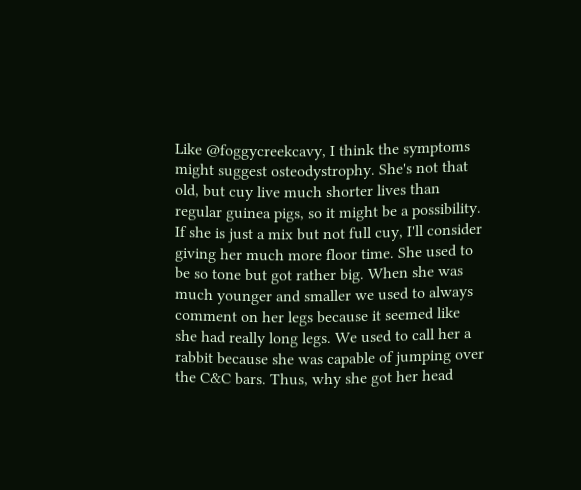Like @foggycreekcavy, I think the symptoms might suggest osteodystrophy. She's not that old, but cuy live much shorter lives than regular guinea pigs, so it might be a possibility.
If she is just a mix but not full cuy, I'll consider giving her much more floor time. She used to be so tone but got rather big. When she was much younger and smaller we used to always comment on her legs because it seemed like she had really long legs. We used to call her a rabbit because she was capable of jumping over the C&C bars. Thus, why she got her head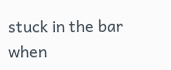stuck in the bar when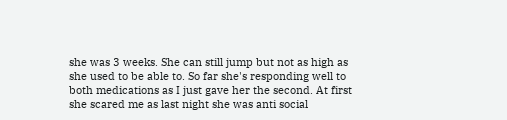she was 3 weeks. She can still jump but not as high as she used to be able to. So far she's responding well to both medications as I just gave her the second. At first she scared me as last night she was anti social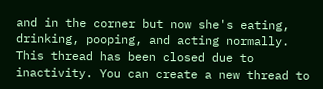and in the corner but now she's eating, drinking, pooping, and acting normally.
This thread has been closed due to inactivity. You can create a new thread to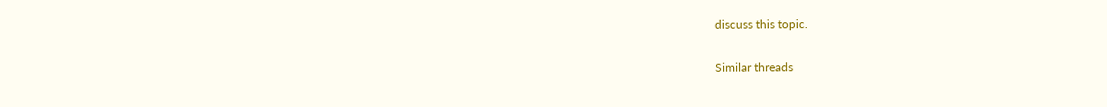discuss this topic.

Similar threads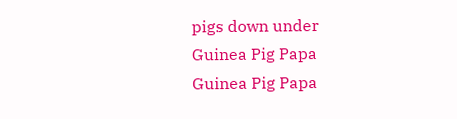pigs down under
Guinea Pig Papa
Guinea Pig Papa